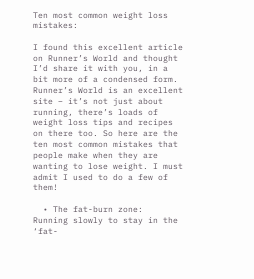Ten most common weight loss mistakes:

I found this excellent article on Runner’s World and thought I’d share it with you, in a bit more of a condensed form. Runner’s World is an excellent site – it’s not just about running, there’s loads of weight loss tips and recipes on there too. So here are the ten most common mistakes that people make when they are wanting to lose weight. I must admit I used to do a few of them!

  • The fat-burn zone:  Running slowly to stay in the ‘fat-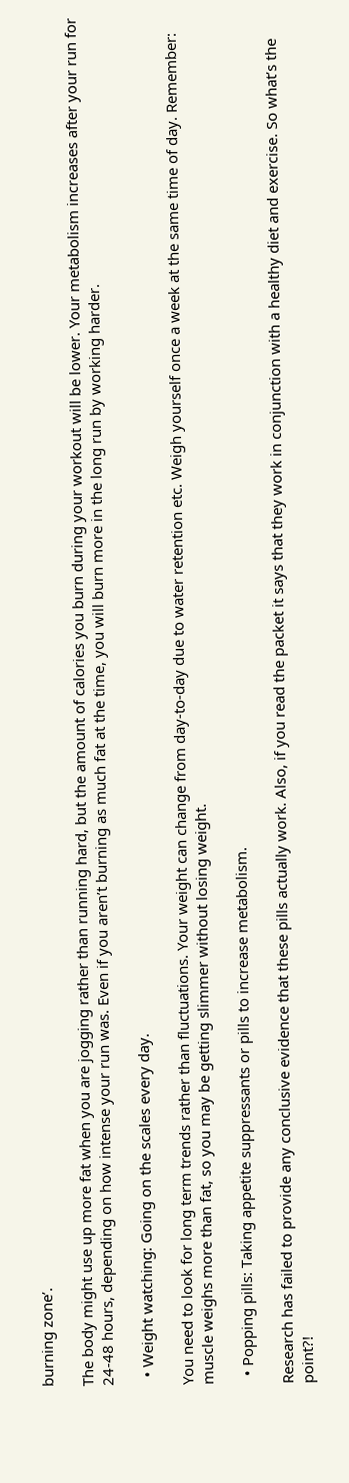burning zone’.

The body might use up more fat when you are jogging rather than running hard, but the amount of calories you burn during your workout will be lower. Your metabolism increases after your run for 24-48 hours, depending on how intense your run was. Even if you aren’t burning as much fat at the time, you will burn more in the long run by working harder.

  • Weight watching: Going on the scales every day.

You need to look for long term trends rather than fluctuations. Your weight can change from day-to-day due to water retention etc. Weigh yourself once a week at the same time of day. Remember: muscle weighs more than fat, so you may be getting slimmer without losing weight.

  • Popping pills: Taking appetite suppressants or pills to increase metabolism.

Research has failed to provide any conclusive evidence that these pills actually work. Also, if you read the packet it says that they work in conjunction with a healthy diet and exercise. So what’s the point?!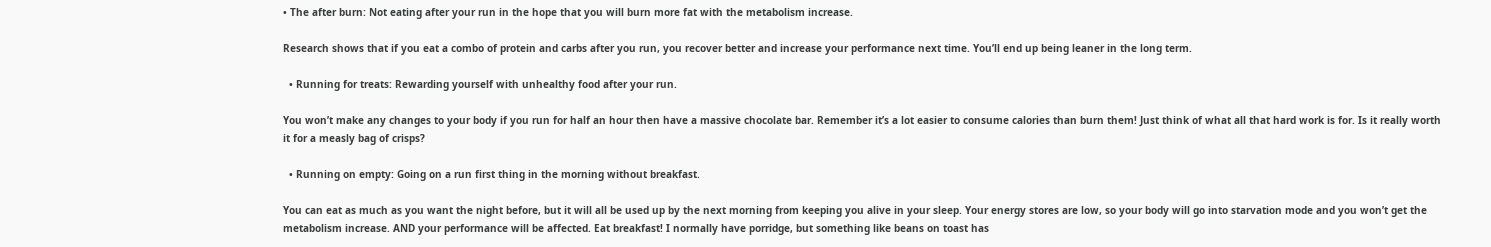• The after burn: Not eating after your run in the hope that you will burn more fat with the metabolism increase.

Research shows that if you eat a combo of protein and carbs after you run, you recover better and increase your performance next time. You’ll end up being leaner in the long term.

  • Running for treats: Rewarding yourself with unhealthy food after your run.

You won’t make any changes to your body if you run for half an hour then have a massive chocolate bar. Remember it’s a lot easier to consume calories than burn them! Just think of what all that hard work is for. Is it really worth it for a measly bag of crisps?

  • Running on empty: Going on a run first thing in the morning without breakfast.

You can eat as much as you want the night before, but it will all be used up by the next morning from keeping you alive in your sleep. Your energy stores are low, so your body will go into starvation mode and you won’t get the metabolism increase. AND your performance will be affected. Eat breakfast! I normally have porridge, but something like beans on toast has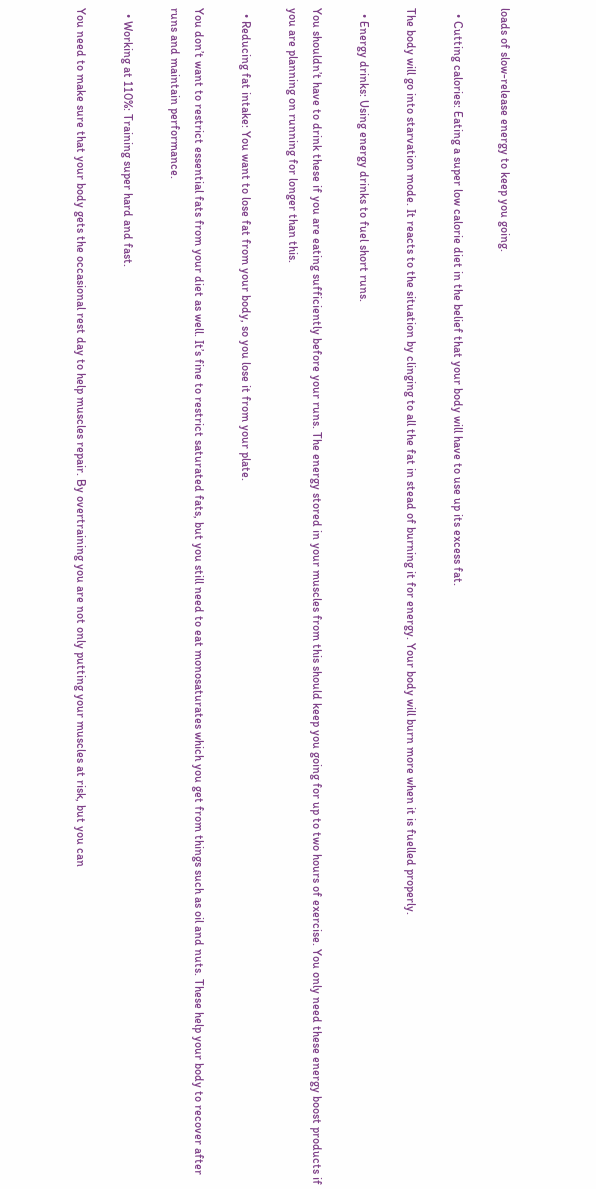loads of slow-release energy to keep you going.

  • Cutting calories: Eating a super low calorie diet in the belief that your body will have to use up its excess fat.

The body will go into starvation mode. It reacts to the situation by clinging to all the fat in stead of burning it for energy. Your body will burn more when it is fuelled properly.

  • Energy drinks: Using energy drinks to fuel short runs.

You shouldn’t have to drink these if you are eating sufficiently before your runs. The energy stored in your muscles from this should keep you going for up to two hours of exercise. You only need these energy boost products if you are planning on running for longer than this.

  • Reducing fat intake: You want to lose fat from your body, so you lose it from your plate.

You don’t want to restrict essential fats from your diet as well. It’s fine to restrict saturated fats, but you still need to eat monosaturates which you get from things such as oil and nuts. These help your body to recover after runs and maintain performance.

  • Working at 110%: Training super hard and fast.

You need to make sure that your body gets the occasional rest day to help muscles repair. By overtraining you are not only putting your muscles at risk, but you can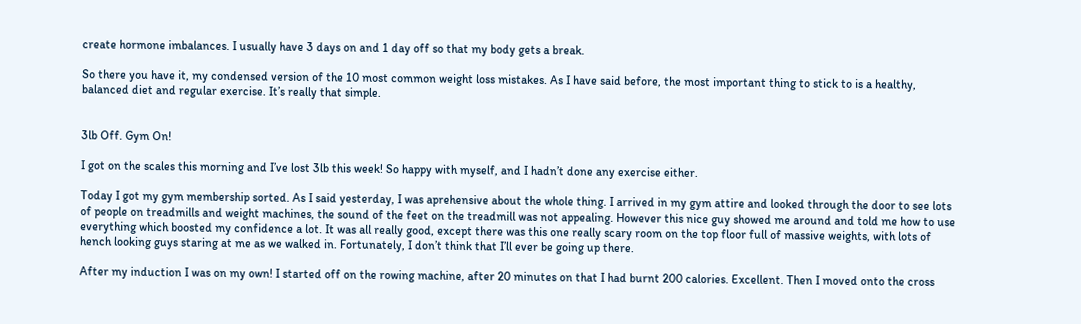create hormone imbalances. I usually have 3 days on and 1 day off so that my body gets a break.

So there you have it, my condensed version of the 10 most common weight loss mistakes. As I have said before, the most important thing to stick to is a healthy, balanced diet and regular exercise. It’s really that simple.


3lb Off. Gym On!

I got on the scales this morning and I’ve lost 3lb this week! So happy with myself, and I hadn’t done any exercise either.

Today I got my gym membership sorted. As I said yesterday, I was aprehensive about the whole thing. I arrived in my gym attire and looked through the door to see lots of people on treadmills and weight machines, the sound of the feet on the treadmill was not appealing. However this nice guy showed me around and told me how to use everything which boosted my confidence a lot. It was all really good, except there was this one really scary room on the top floor full of massive weights, with lots of hench looking guys staring at me as we walked in. Fortunately, I don’t think that I’ll ever be going up there.

After my induction I was on my own! I started off on the rowing machine, after 20 minutes on that I had burnt 200 calories. Excellent. Then I moved onto the cross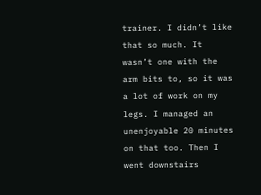trainer. I didn’t like that so much. It wasn’t one with the arm bits to, so it was a lot of work on my legs. I managed an unenjoyable 20 minutes on that too. Then I went downstairs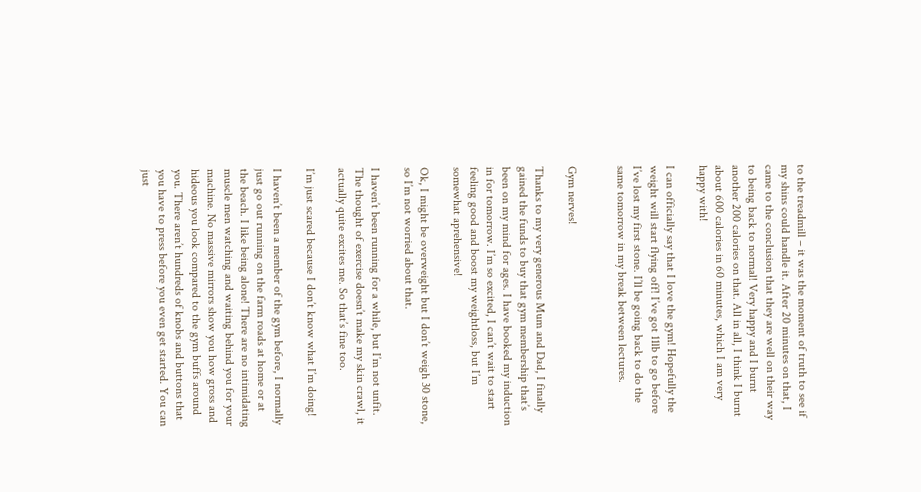to the treadmill – it was the moment of truth to see if my shins could handle it. After 20 minutes on that, I came to the conclusion that they are well on their way to being back to normal! Very happy and I burnt another 200 calories on that. All in all, I think I burnt about 600 calories in 60 minutes, which I am very happy with!

I can officially say that I love the gym! Hopefully the weight will start flying off! I’ve got 11lb to go before I’ve lost my first stone. I’ll be going back to do the same tomorrow in my break between lectures.


Gym nerves!

Thanks to my very generous Mum and Dad, I finally gained the funds to buy that gym membership that’s been on my mind for ages. I have booked my induction in for tomorrow. I’m so excited, I can’t wait to start feeling good and boost my weightloss, but I’m somewhat aprehensive!

Ok, I might be overweight but I don’t weigh 30 stone, so I’m not worried about that.

I haven’t been running for a while, but I’m not unfit. The thought of exercise doesn’t make my skin crawl, it actually quite excites me. So that’s fine too.

I’m just scared because I don’t know what I’m doing!

I haven’t been a member of the gym before, I normally just go out running on the farm roads at home or at the beach. I like being alone! There are no intimidating muscle men watching and waiting behind you for your machine. No massive mirrors show you how gross and hideous you look compared to the gym buffs around you. There aren’t hundreds of knobs and buttons that you have to press before you even get started. You can just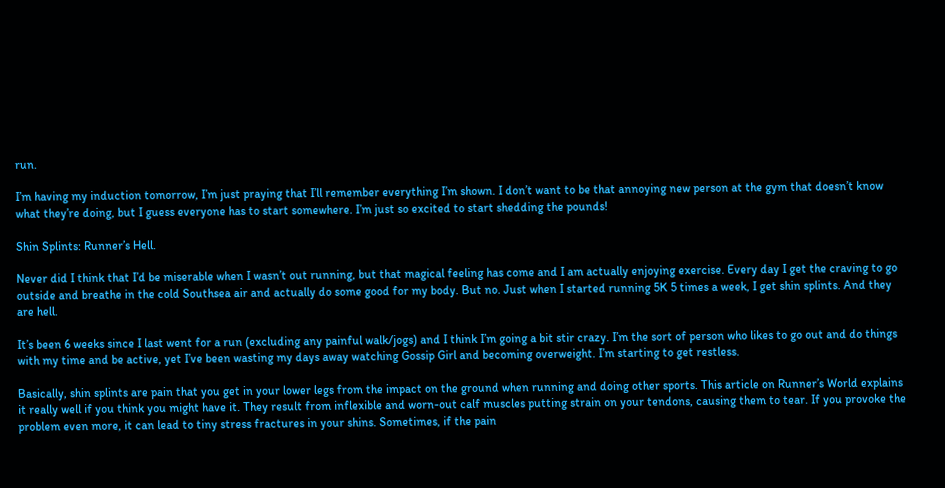run.

I’m having my induction tomorrow, I’m just praying that I’ll remember everything I’m shown. I don’t want to be that annoying new person at the gym that doesn’t know what they’re doing, but I guess everyone has to start somewhere. I’m just so excited to start shedding the pounds!

Shin Splints: Runner’s Hell.

Never did I think that I’d be miserable when I wasn’t out running, but that magical feeling has come and I am actually enjoying exercise. Every day I get the craving to go outside and breathe in the cold Southsea air and actually do some good for my body. But no. Just when I started running 5K 5 times a week, I get shin splints. And they are hell.

It’s been 6 weeks since I last went for a run (excluding any painful walk/jogs) and I think I’m going a bit stir crazy. I’m the sort of person who likes to go out and do things with my time and be active, yet I’ve been wasting my days away watching Gossip Girl and becoming overweight. I’m starting to get restless.

Basically, shin splints are pain that you get in your lower legs from the impact on the ground when running and doing other sports. This article on Runner’s World explains it really well if you think you might have it. They result from inflexible and worn-out calf muscles putting strain on your tendons, causing them to tear. If you provoke the problem even more, it can lead to tiny stress fractures in your shins. Sometimes, if the pain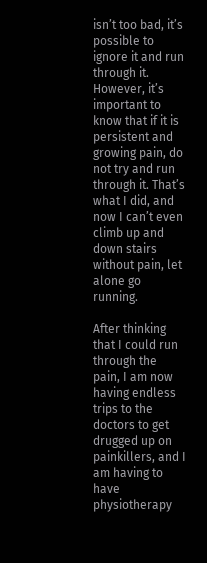isn’t too bad, it’s possible to ignore it and run through it. However, it’s important to know that if it is persistent and growing pain, do not try and run through it. That’s what I did, and now I can’t even climb up and down stairs without pain, let alone go running.

After thinking that I could run through the pain, I am now having endless trips to the doctors to get drugged up on painkillers, and I am having to have physiotherapy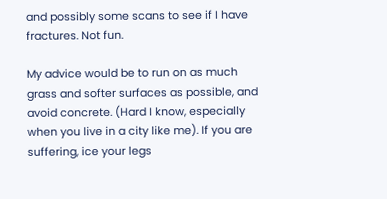and possibly some scans to see if I have fractures. Not fun.

My advice would be to run on as much grass and softer surfaces as possible, and avoid concrete. (Hard I know, especially when you live in a city like me). If you are suffering, ice your legs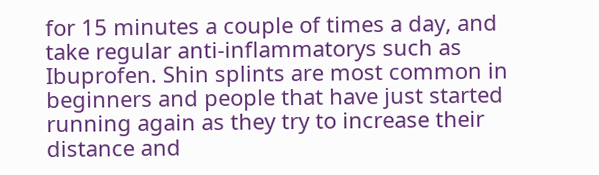for 15 minutes a couple of times a day, and take regular anti-inflammatorys such as Ibuprofen. Shin splints are most common in beginners and people that have just started running again as they try to increase their distance and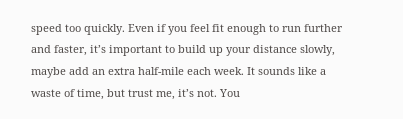speed too quickly. Even if you feel fit enough to run further and faster, it’s important to build up your distance slowly, maybe add an extra half-mile each week. It sounds like a waste of time, but trust me, it’s not. You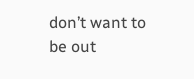don’t want to be out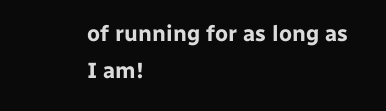of running for as long as I am!